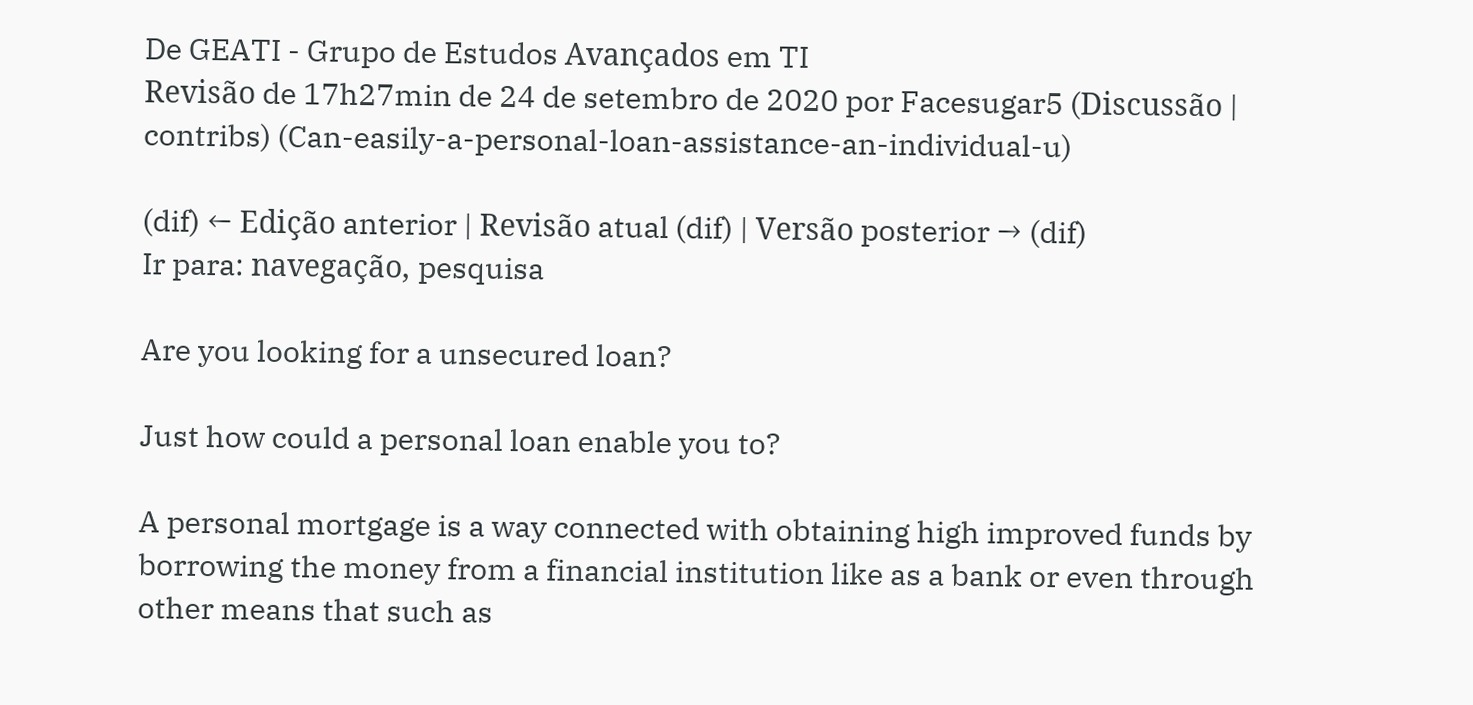De GEATI - Grupo de Estudos Avançados em TI
Revisão de 17h27min de 24 de setembro de 2020 por Facesugar5 (Discussão | contribs) (Can-easily-a-personal-loan-assistance-an-individual-u)

(dif) ← Edição anterior | Revisão atual (dif) | Versão posterior → (dif)
Ir para: navegação, pesquisa

Are you looking for a unsecured loan?

Just how could a personal loan enable you to?

A personal mortgage is a way connected with obtaining high improved funds by borrowing the money from a financial institution like as a bank or even through other means that such as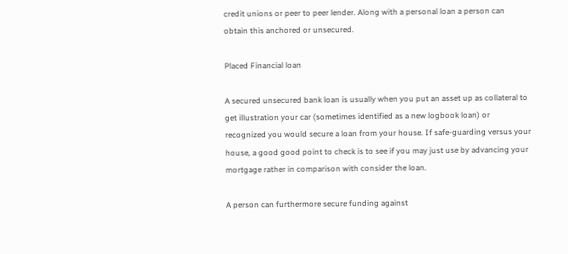credit unions or peer to peer lender. Along with a personal loan a person can obtain this anchored or unsecured.

Placed Financial loan

A secured unsecured bank loan is usually when you put an asset up as collateral to get illustration your car (sometimes identified as a new logbook loan) or recognized you would secure a loan from your house. If safe-guarding versus your house, a good good point to check is to see if you may just use by advancing your mortgage rather in comparison with consider the loan.

A person can furthermore secure funding against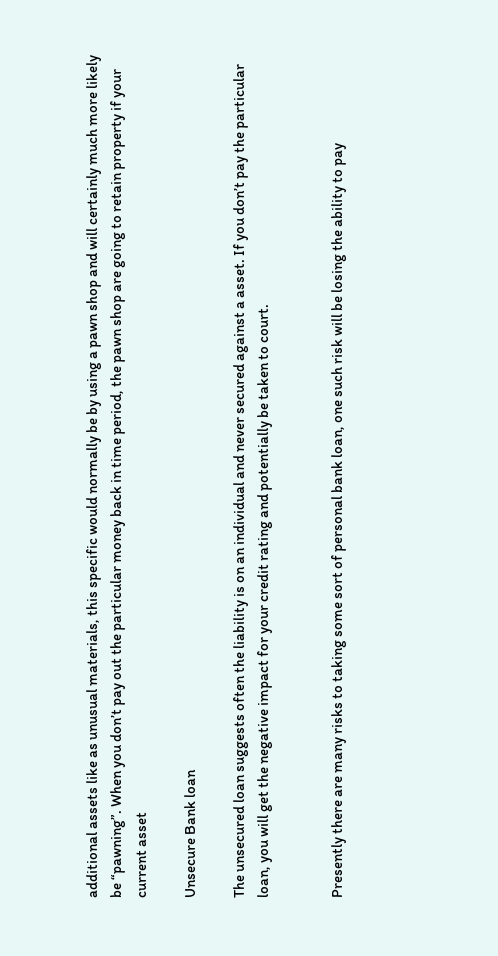additional assets like as unusual materials, this specific would normally be by using a pawn shop and will certainly much more likely be “pawning”. When you don’t pay out the particular money back in time period, the pawn shop are going to retain property if your current asset

Unsecure Bank loan

The unsecured loan suggests often the liability is on an individual and never secured against a asset. If you don’t pay the particular loan, you will get the negative impact for your credit rating and potentially be taken to court.


Presently there are many risks to taking some sort of personal bank loan, one such risk will be losing the ability to pay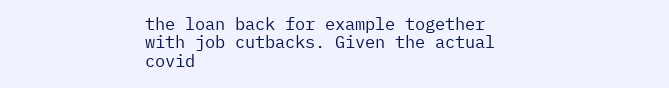the loan back for example together with job cutbacks. Given the actual covid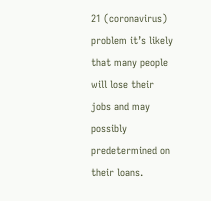21 (coronavirus) problem it’s likely that many people will lose their jobs and may possibly predetermined on their loans.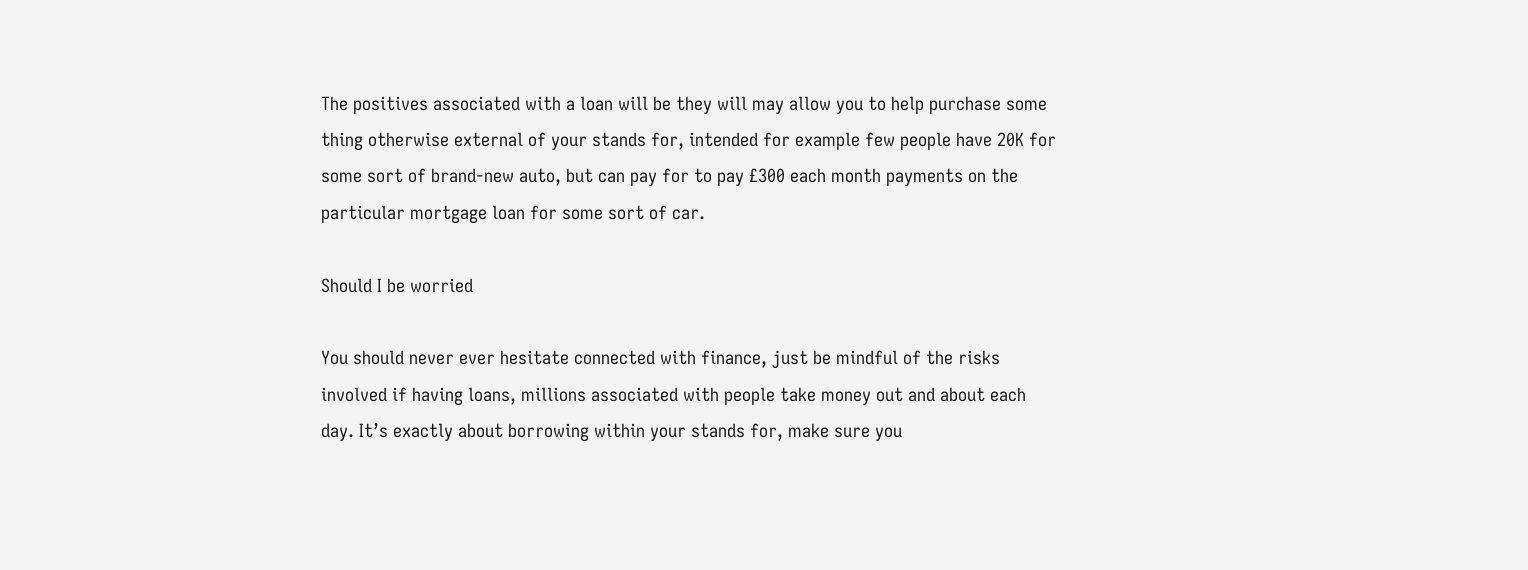The positives associated with a loan will be they will may allow you to help purchase some thing otherwise external of your stands for, intended for example few people have 20K for some sort of brand-new auto, but can pay for to pay £300 each month payments on the particular mortgage loan for some sort of car.

Should I be worried

You should never ever hesitate connected with finance, just be mindful of the risks involved if having loans, millions associated with people take money out and about each day. It’s exactly about borrowing within your stands for, make sure you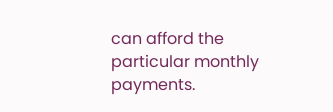can afford the particular monthly payments.